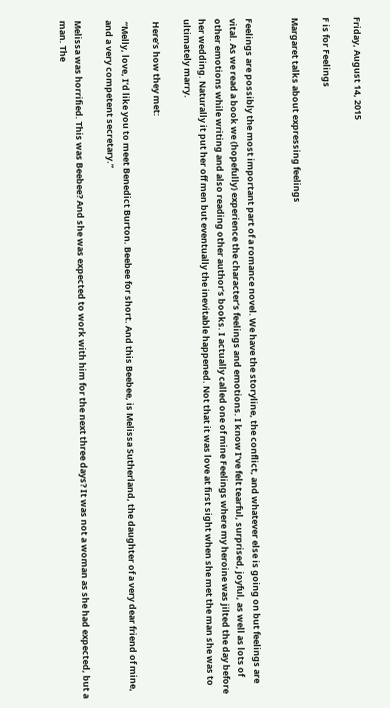Friday, August 14, 2015

F is for Feelings

Margaret talks about expressing feelings


Feelings are possibly the most important part of a romance novel. We have the storyline, the conflict, and whatever else is going on but feelings are vital. As we read a book we (hopefully) experience the character’s feelings and emotions. I know I’ve felt tearful, surprised, joyful, as well as lots of other emotions while writing and also reading other author’s books. I actually called one of mine Feelings where my heroine was jilted the day before her wedding. Naturally it put her off men but eventually the inevitable happened. Not that it was love at first sight when she met the man she was to ultimately marry.

 Here’s how they met:

 “Melly, love, I’d like you to meet Benedict Burton. Beebee for short. And this Beebee, is Melissa Sutherland, the daughter of a very dear friend of mine, and a very competent secretary.”

Melissa was horrified. This was Beebee? And she was expected to work with him for the next three days? It was not a woman as she had expected, but a man. The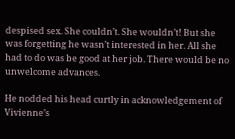despised sex. She couldn’t. She wouldn’t! But she was forgetting he wasn’t interested in her. All she had to do was be good at her job. There would be no unwelcome advances.

He nodded his head curtly in acknowledgement of Vivienne’s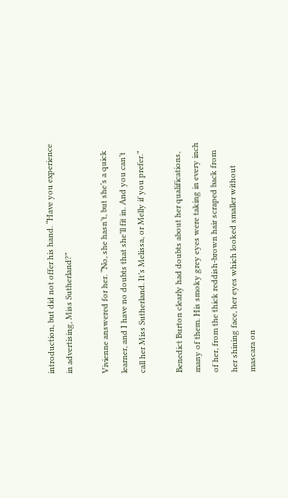introduction, but did not offer his hand. “Have you experience in advertising, Miss Sutherland?”

Vivienne answered for her. “No, she hasn’t, but she’s a quick learner, and I have no doubts that she’ll fit in. And you can’t call her Miss Sutherland. It’s Melissa, or Melly if you prefer.”

Benedict Burton clearly had doubts about her qualifications, many of them. His smoky grey eyes were taking in every inch of her, from the thick reddish-brown hair scraped back from her shining face, her eyes which looked smaller without mascara on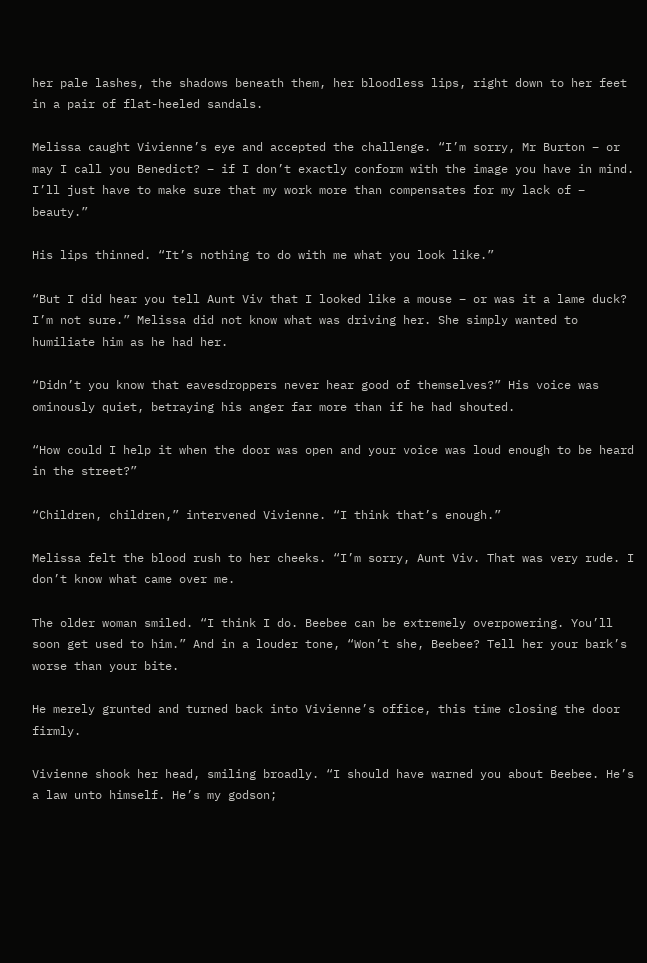her pale lashes, the shadows beneath them, her bloodless lips, right down to her feet in a pair of flat-heeled sandals.

Melissa caught Vivienne’s eye and accepted the challenge. “I’m sorry, Mr Burton – or may I call you Benedict? – if I don’t exactly conform with the image you have in mind. I’ll just have to make sure that my work more than compensates for my lack of – beauty.”

His lips thinned. “It’s nothing to do with me what you look like.”

“But I did hear you tell Aunt Viv that I looked like a mouse – or was it a lame duck? I’m not sure.” Melissa did not know what was driving her. She simply wanted to humiliate him as he had her.

“Didn’t you know that eavesdroppers never hear good of themselves?” His voice was ominously quiet, betraying his anger far more than if he had shouted.

“How could I help it when the door was open and your voice was loud enough to be heard in the street?”

“Children, children,” intervened Vivienne. “I think that’s enough.”

Melissa felt the blood rush to her cheeks. “I’m sorry, Aunt Viv. That was very rude. I don’t know what came over me.

The older woman smiled. “I think I do. Beebee can be extremely overpowering. You’ll soon get used to him.” And in a louder tone, “Won’t she, Beebee? Tell her your bark’s worse than your bite.

He merely grunted and turned back into Vivienne’s office, this time closing the door firmly.

Vivienne shook her head, smiling broadly. “I should have warned you about Beebee. He’s a law unto himself. He’s my godson;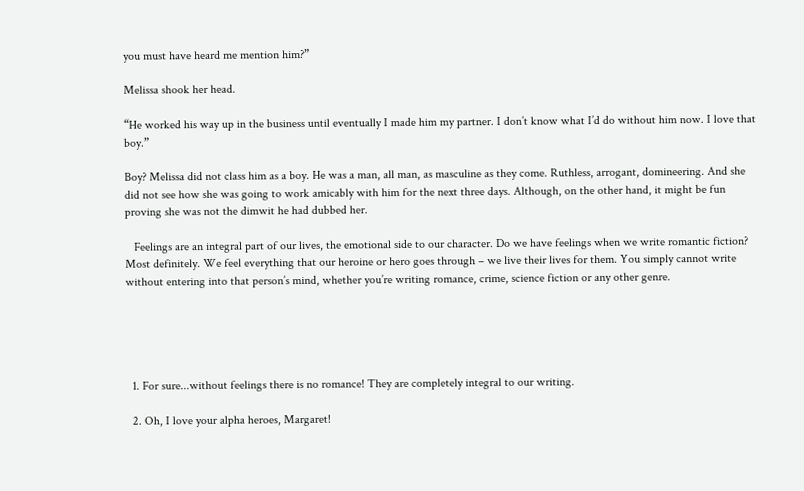you must have heard me mention him?”

Melissa shook her head.

“He worked his way up in the business until eventually I made him my partner. I don’t know what I’d do without him now. I love that boy.”

Boy? Melissa did not class him as a boy. He was a man, all man, as masculine as they come. Ruthless, arrogant, domineering. And she did not see how she was going to work amicably with him for the next three days. Although, on the other hand, it might be fun proving she was not the dimwit he had dubbed her.

   Feelings are an integral part of our lives, the emotional side to our character. Do we have feelings when we write romantic fiction? Most definitely. We feel everything that our heroine or hero goes through – we live their lives for them. You simply cannot write without entering into that person’s mind, whether you’re writing romance, crime, science fiction or any other genre.





  1. For sure...without feelings there is no romance! They are completely integral to our writing.

  2. Oh, I love your alpha heroes, Margaret!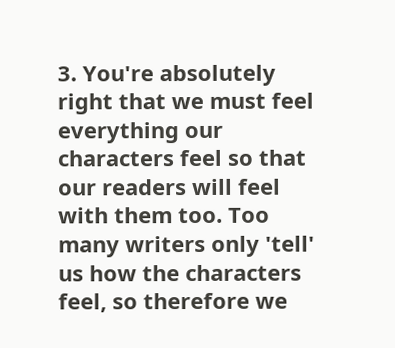3. You're absolutely right that we must feel everything our characters feel so that our readers will feel with them too. Too many writers only 'tell' us how the characters feel, so therefore we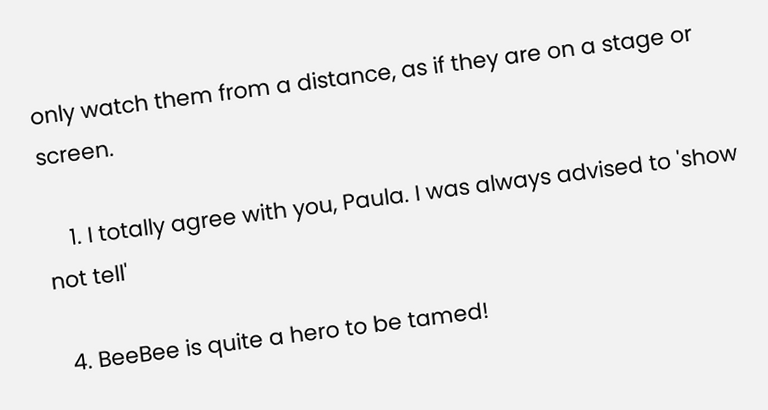only watch them from a distance, as if they are on a stage or screen.

    1. I totally agree with you, Paula. I was always advised to 'show not tell'

  4. BeeBee is quite a hero to be tamed!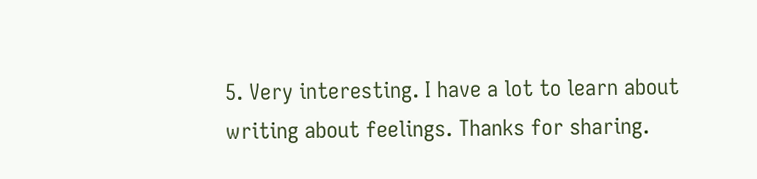5. Very interesting. I have a lot to learn about writing about feelings. Thanks for sharing.